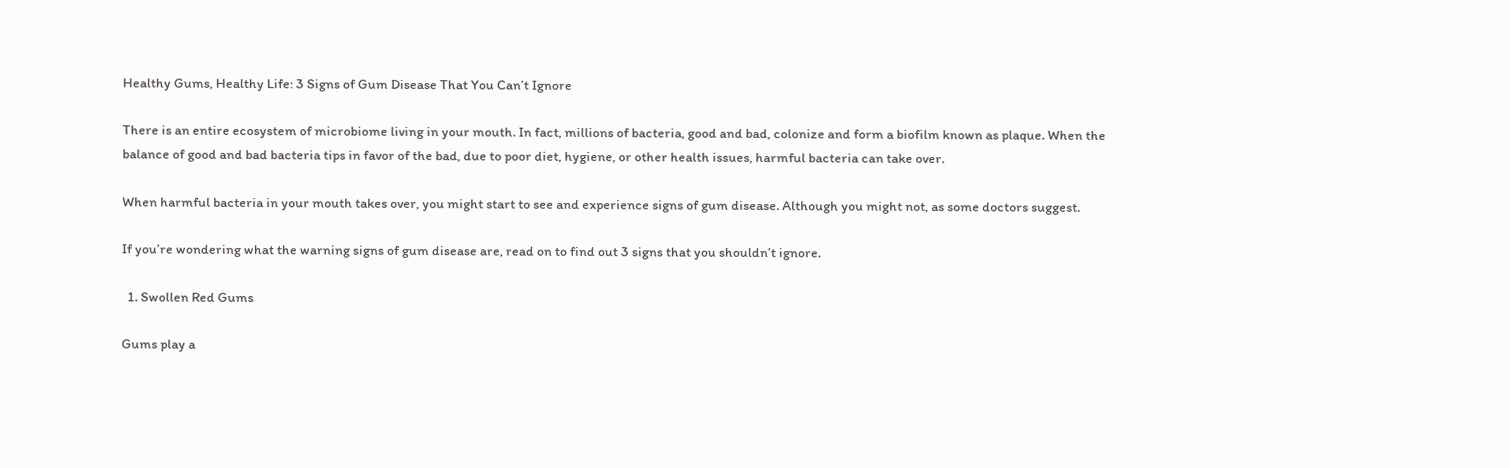Healthy Gums, Healthy Life: 3 Signs of Gum Disease That You Can’t Ignore

There is an entire ecosystem of microbiome living in your mouth. In fact, millions of bacteria, good and bad, colonize and form a biofilm known as plaque. When the balance of good and bad bacteria tips in favor of the bad, due to poor diet, hygiene, or other health issues, harmful bacteria can take over.

When harmful bacteria in your mouth takes over, you might start to see and experience signs of gum disease. Although you might not, as some doctors suggest.

If you’re wondering what the warning signs of gum disease are, read on to find out 3 signs that you shouldn’t ignore.

  1. Swollen Red Gums

Gums play a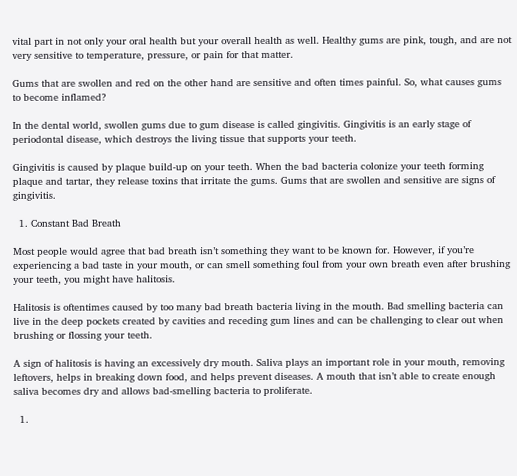vital part in not only your oral health but your overall health as well. Healthy gums are pink, tough, and are not very sensitive to temperature, pressure, or pain for that matter.

Gums that are swollen and red on the other hand are sensitive and often times painful. So, what causes gums to become inflamed?

In the dental world, swollen gums due to gum disease is called gingivitis. Gingivitis is an early stage of periodontal disease, which destroys the living tissue that supports your teeth.

Gingivitis is caused by plaque build-up on your teeth. When the bad bacteria colonize your teeth forming plaque and tartar, they release toxins that irritate the gums. Gums that are swollen and sensitive are signs of gingivitis.

  1. Constant Bad Breath

Most people would agree that bad breath isn’t something they want to be known for. However, if you’re experiencing a bad taste in your mouth, or can smell something foul from your own breath even after brushing your teeth, you might have halitosis.

Halitosis is oftentimes caused by too many bad breath bacteria living in the mouth. Bad smelling bacteria can live in the deep pockets created by cavities and receding gum lines and can be challenging to clear out when brushing or flossing your teeth.

A sign of halitosis is having an excessively dry mouth. Saliva plays an important role in your mouth, removing leftovers, helps in breaking down food, and helps prevent diseases. A mouth that isn’t able to create enough saliva becomes dry and allows bad-smelling bacteria to proliferate.

  1.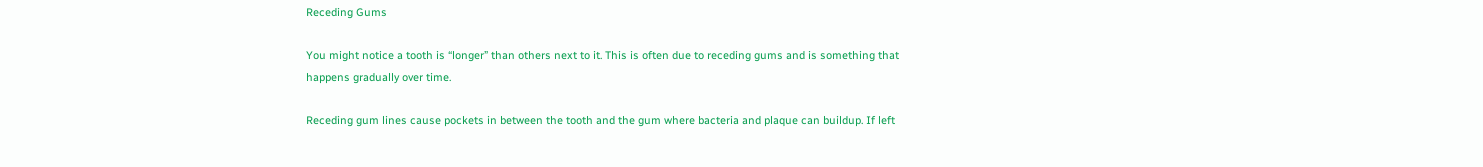Receding Gums

You might notice a tooth is “longer” than others next to it. This is often due to receding gums and is something that happens gradually over time.

Receding gum lines cause pockets in between the tooth and the gum where bacteria and plaque can buildup. If left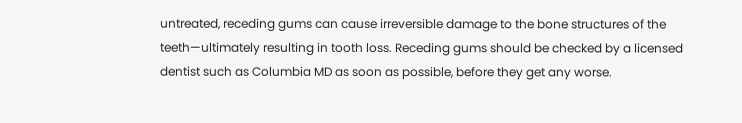untreated, receding gums can cause irreversible damage to the bone structures of the teeth—ultimately resulting in tooth loss. Receding gums should be checked by a licensed dentist such as Columbia MD as soon as possible, before they get any worse.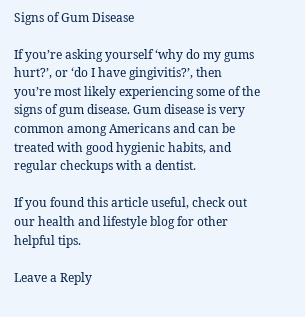Signs of Gum Disease

If you’re asking yourself ‘why do my gums hurt?’, or ‘do I have gingivitis?’, then you’re most likely experiencing some of the signs of gum disease. Gum disease is very common among Americans and can be treated with good hygienic habits, and regular checkups with a dentist.

If you found this article useful, check out our health and lifestyle blog for other helpful tips.

Leave a Reply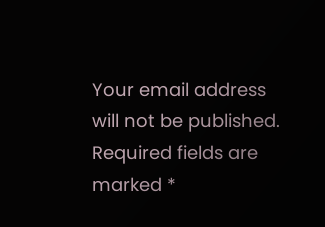Your email address will not be published. Required fields are marked *